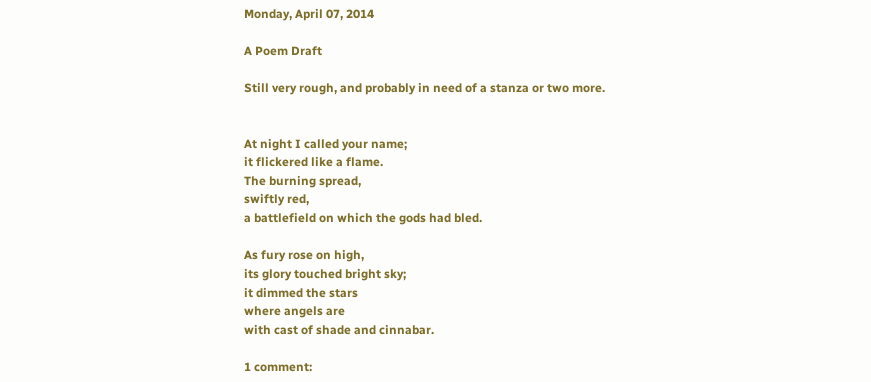Monday, April 07, 2014

A Poem Draft

Still very rough, and probably in need of a stanza or two more.


At night I called your name;
it flickered like a flame.
The burning spread,
swiftly red,
a battlefield on which the gods had bled.

As fury rose on high,
its glory touched bright sky;
it dimmed the stars
where angels are
with cast of shade and cinnabar.

1 comment: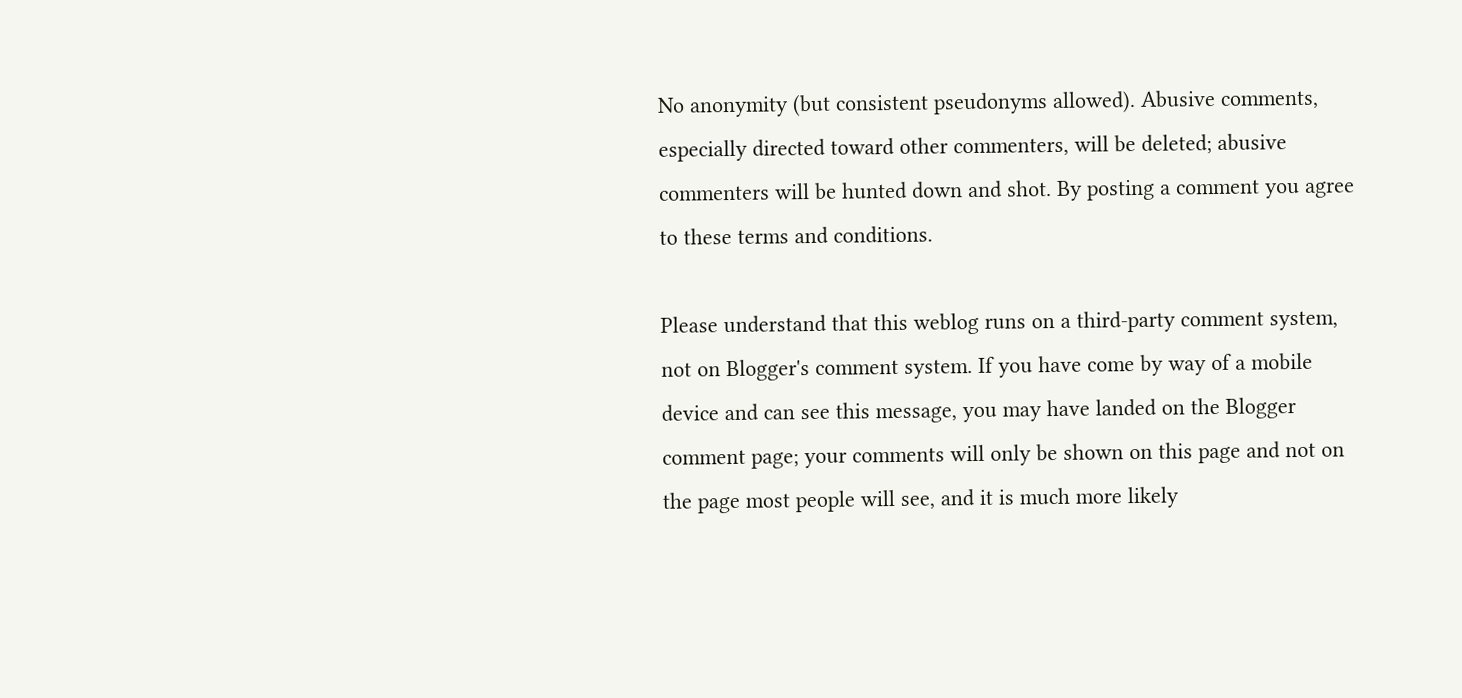No anonymity (but consistent pseudonyms allowed). Abusive comments, especially directed toward other commenters, will be deleted; abusive commenters will be hunted down and shot. By posting a comment you agree to these terms and conditions.

Please understand that this weblog runs on a third-party comment system, not on Blogger's comment system. If you have come by way of a mobile device and can see this message, you may have landed on the Blogger comment page; your comments will only be shown on this page and not on the page most people will see, and it is much more likely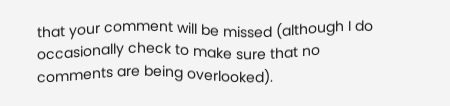that your comment will be missed (although I do occasionally check to make sure that no comments are being overlooked).